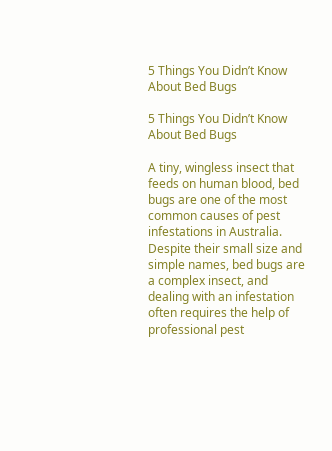5 Things You Didn’t Know About Bed Bugs

5 Things You Didn’t Know About Bed Bugs

A tiny, wingless insect that feeds on human blood, bed bugs are one of the most common causes of pest infestations in Australia. Despite their small size and simple names, bed bugs are a complex insect, and dealing with an infestation often requires the help of professional pest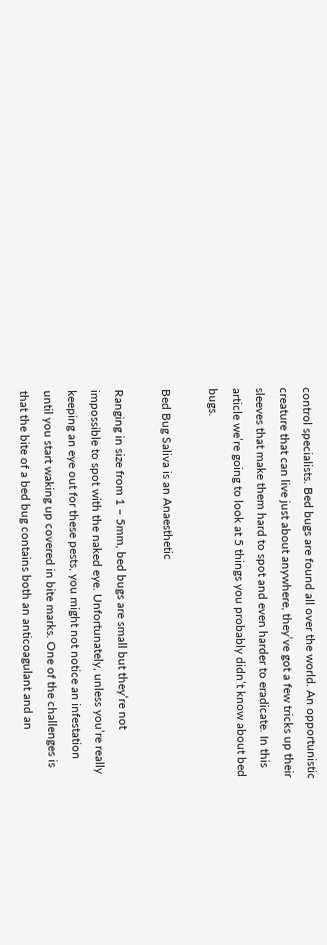control specialists. Bed bugs are found all over the world. An opportunistic creature that can live just about anywhere, they’ve got a few tricks up their sleeves that make them hard to spot and even harder to eradicate. In this article we’re going to look at 5 things you probably didn’t know about bed bugs.

Bed Bug Saliva is an Anaesthetic

Ranging in size from 1 – 5mm, bed bugs are small but they’re not impossible to spot with the naked eye. Unfortunately, unless you’re really keeping an eye out for these pests, you might not notice an infestation until you start waking up covered in bite marks. One of the challenges is that the bite of a bed bug contains both an anticoagulant and an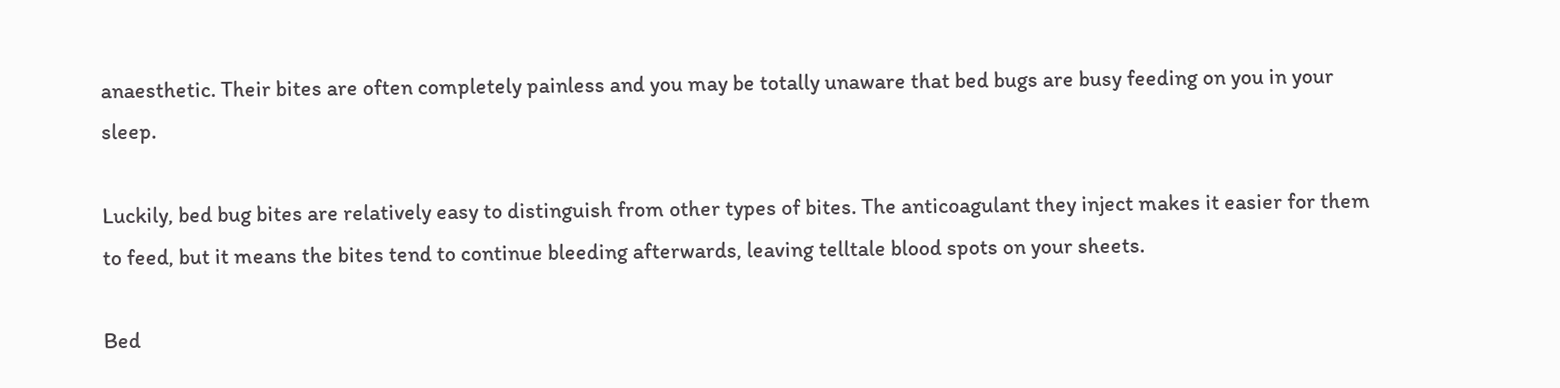anaesthetic. Their bites are often completely painless and you may be totally unaware that bed bugs are busy feeding on you in your sleep.

Luckily, bed bug bites are relatively easy to distinguish from other types of bites. The anticoagulant they inject makes it easier for them to feed, but it means the bites tend to continue bleeding afterwards, leaving telltale blood spots on your sheets.

Bed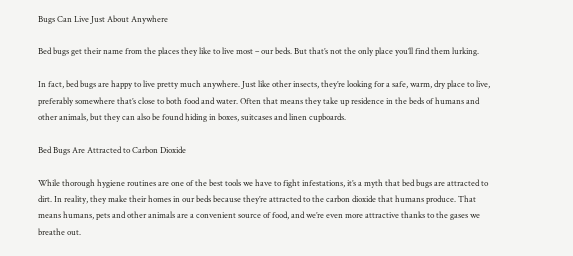Bugs Can Live Just About Anywhere

Bed bugs get their name from the places they like to live most – our beds. But that’s not the only place you’ll find them lurking.

In fact, bed bugs are happy to live pretty much anywhere. Just like other insects, they’re looking for a safe, warm, dry place to live, preferably somewhere that’s close to both food and water. Often that means they take up residence in the beds of humans and other animals, but they can also be found hiding in boxes, suitcases and linen cupboards.

Bed Bugs Are Attracted to Carbon Dioxide

While thorough hygiene routines are one of the best tools we have to fight infestations, it’s a myth that bed bugs are attracted to dirt. In reality, they make their homes in our beds because they’re attracted to the carbon dioxide that humans produce. That means humans, pets and other animals are a convenient source of food, and we’re even more attractive thanks to the gases we breathe out.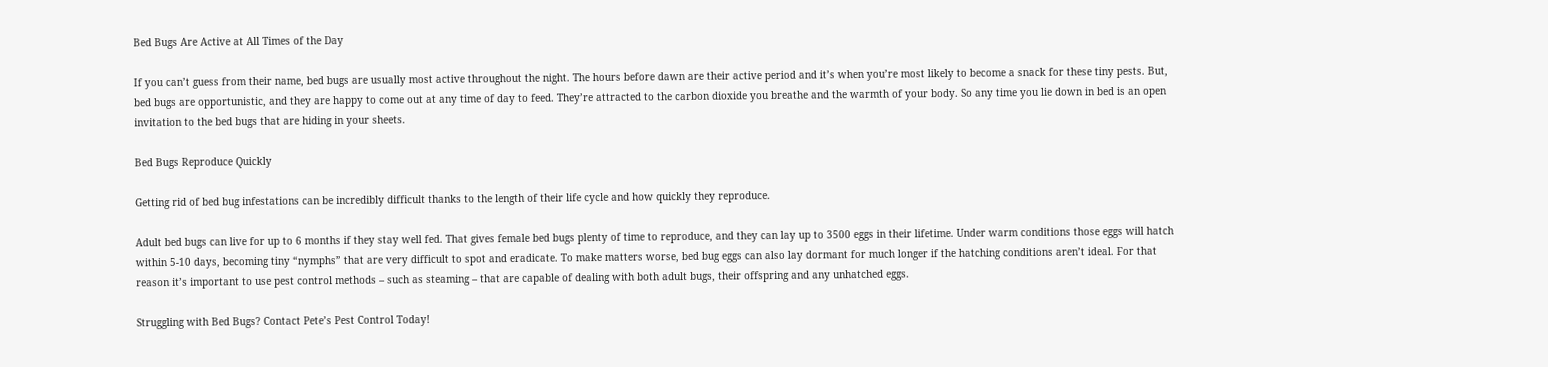Bed Bugs Are Active at All Times of the Day

If you can’t guess from their name, bed bugs are usually most active throughout the night. The hours before dawn are their active period and it’s when you’re most likely to become a snack for these tiny pests. But, bed bugs are opportunistic, and they are happy to come out at any time of day to feed. They’re attracted to the carbon dioxide you breathe and the warmth of your body. So any time you lie down in bed is an open invitation to the bed bugs that are hiding in your sheets.

Bed Bugs Reproduce Quickly

Getting rid of bed bug infestations can be incredibly difficult thanks to the length of their life cycle and how quickly they reproduce.

Adult bed bugs can live for up to 6 months if they stay well fed. That gives female bed bugs plenty of time to reproduce, and they can lay up to 3500 eggs in their lifetime. Under warm conditions those eggs will hatch within 5-10 days, becoming tiny “nymphs” that are very difficult to spot and eradicate. To make matters worse, bed bug eggs can also lay dormant for much longer if the hatching conditions aren’t ideal. For that reason it’s important to use pest control methods – such as steaming – that are capable of dealing with both adult bugs, their offspring and any unhatched eggs.

Struggling with Bed Bugs? Contact Pete’s Pest Control Today!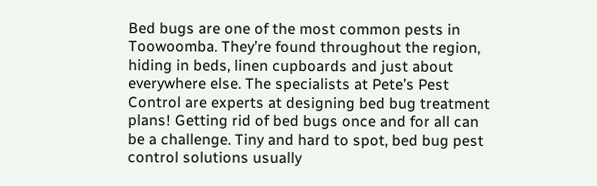Bed bugs are one of the most common pests in Toowoomba. They’re found throughout the region, hiding in beds, linen cupboards and just about everywhere else. The specialists at Pete’s Pest Control are experts at designing bed bug treatment plans! Getting rid of bed bugs once and for all can be a challenge. Tiny and hard to spot, bed bug pest control solutions usually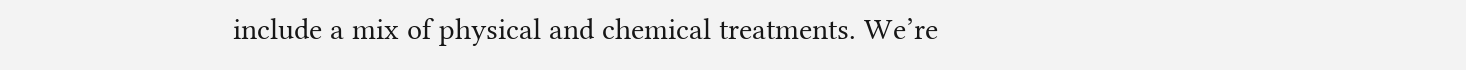include a mix of physical and chemical treatments. We’re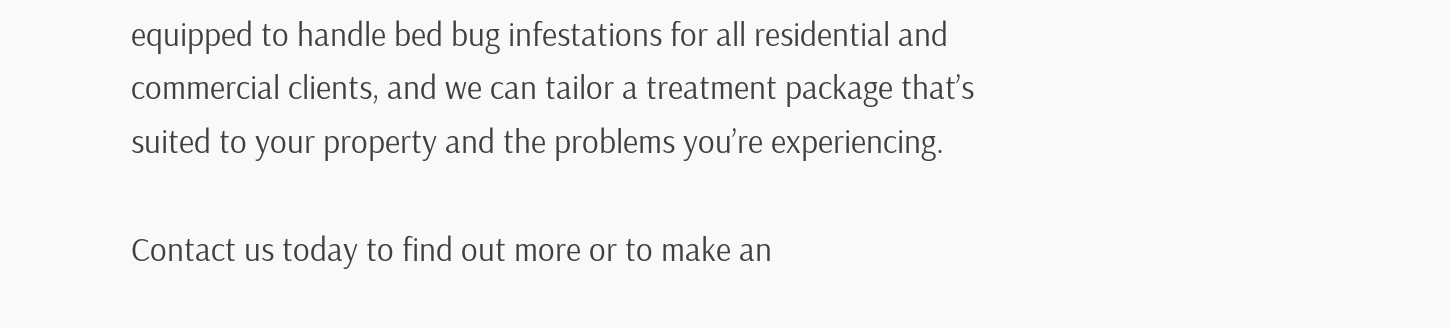equipped to handle bed bug infestations for all residential and commercial clients, and we can tailor a treatment package that’s suited to your property and the problems you’re experiencing.

Contact us today to find out more or to make an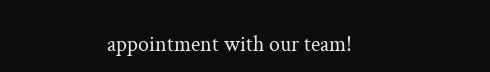appointment with our team!